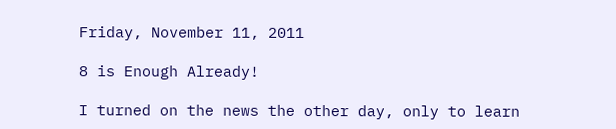Friday, November 11, 2011

8 is Enough Already!

I turned on the news the other day, only to learn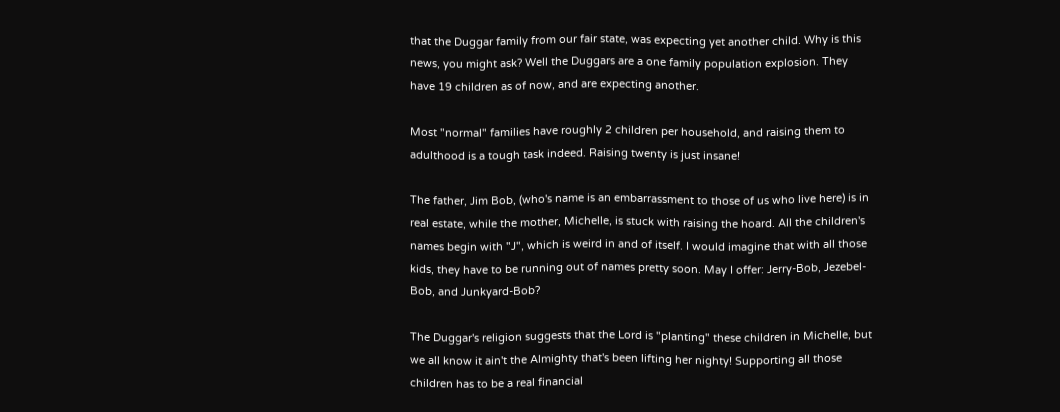that the Duggar family from our fair state, was expecting yet another child. Why is this news, you might ask? Well the Duggars are a one family population explosion. They have 19 children as of now, and are expecting another.

Most "normal" families have roughly 2 children per household, and raising them to adulthood is a tough task indeed. Raising twenty is just insane!

The father, Jim Bob, (who's name is an embarrassment to those of us who live here) is in real estate, while the mother, Michelle, is stuck with raising the hoard. All the children's names begin with "J", which is weird in and of itself. I would imagine that with all those kids, they have to be running out of names pretty soon. May I offer: Jerry-Bob, Jezebel-Bob, and Junkyard-Bob?

The Duggar's religion suggests that the Lord is "planting" these children in Michelle, but we all know it ain't the Almighty that's been lifting her nighty! Supporting all those children has to be a real financial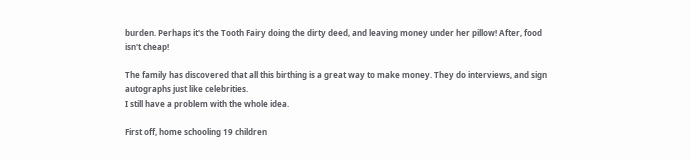burden. Perhaps it's the Tooth Fairy doing the dirty deed, and leaving money under her pillow! After, food isn't cheap!

The family has discovered that all this birthing is a great way to make money. They do interviews, and sign autographs just like celebrities.
I still have a problem with the whole idea.

First off, home schooling 19 children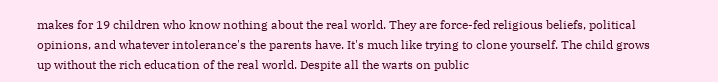makes for 19 children who know nothing about the real world. They are force-fed religious beliefs, political opinions, and whatever intolerance's the parents have. It's much like trying to clone yourself. The child grows up without the rich education of the real world. Despite all the warts on public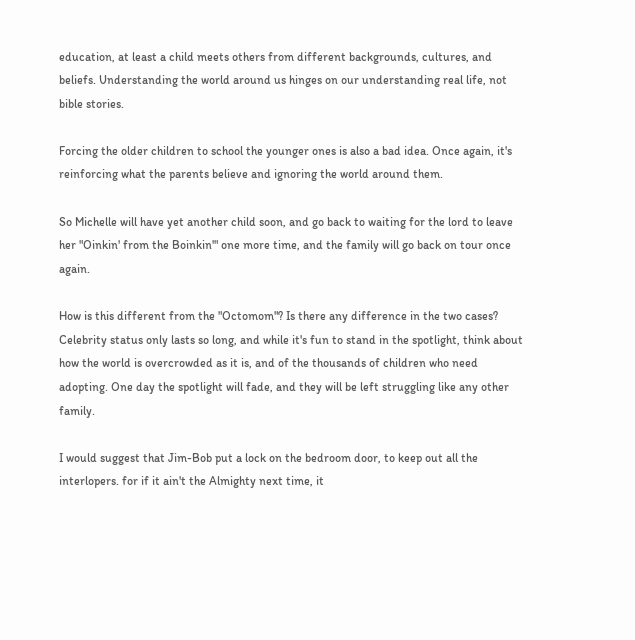education, at least a child meets others from different backgrounds, cultures, and beliefs. Understanding the world around us hinges on our understanding real life, not bible stories.

Forcing the older children to school the younger ones is also a bad idea. Once again, it's reinforcing what the parents believe and ignoring the world around them.

So Michelle will have yet another child soon, and go back to waiting for the lord to leave her "Oinkin' from the Boinkin'" one more time, and the family will go back on tour once again.

How is this different from the "Octomom"? Is there any difference in the two cases? Celebrity status only lasts so long, and while it's fun to stand in the spotlight, think about how the world is overcrowded as it is, and of the thousands of children who need adopting. One day the spotlight will fade, and they will be left struggling like any other family.

I would suggest that Jim-Bob put a lock on the bedroom door, to keep out all the interlopers. for if it ain't the Almighty next time, it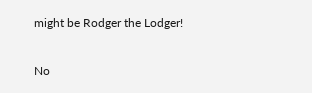might be Rodger the Lodger!

No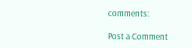comments:

Post a Comment